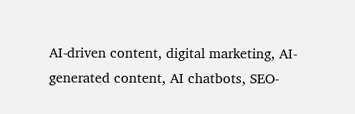AI-driven content, digital marketing, AI-generated content, AI chatbots, SEO-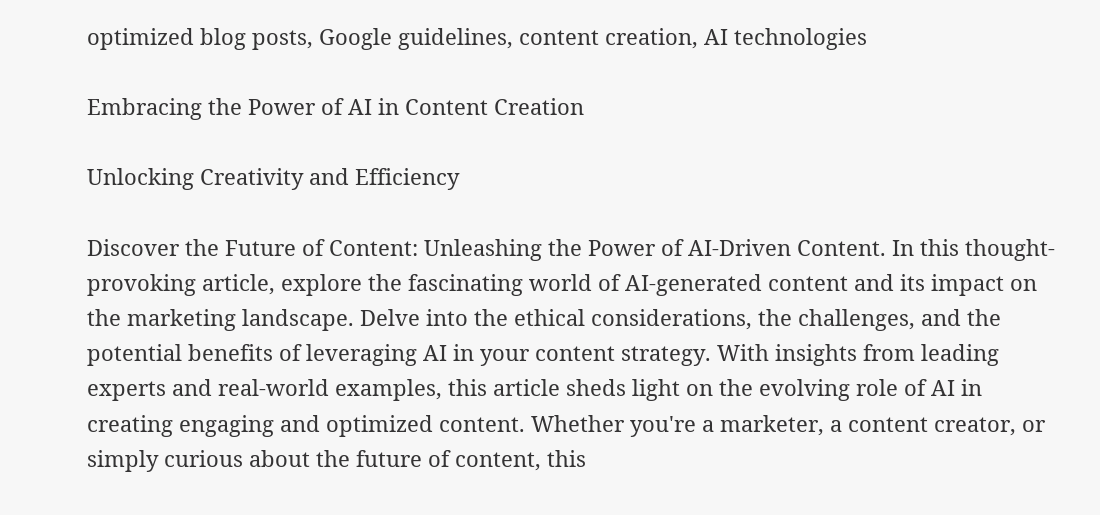optimized blog posts, Google guidelines, content creation, AI technologies

Embracing the Power of AI in Content Creation

Unlocking Creativity and Efficiency

Discover the Future of Content: Unleashing the Power of AI-Driven Content. In this thought-provoking article, explore the fascinating world of AI-generated content and its impact on the marketing landscape. Delve into the ethical considerations, the challenges, and the potential benefits of leveraging AI in your content strategy. With insights from leading experts and real-world examples, this article sheds light on the evolving role of AI in creating engaging and optimized content. Whether you're a marketer, a content creator, or simply curious about the future of content, this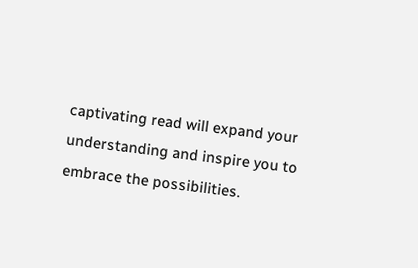captivating read will expand your understanding and inspire you to embrace the possibilities.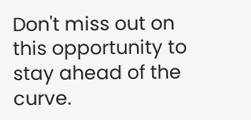Don't miss out on this opportunity to stay ahead of the curve.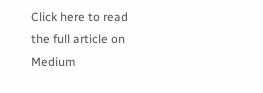Click here to read the full article on Medium